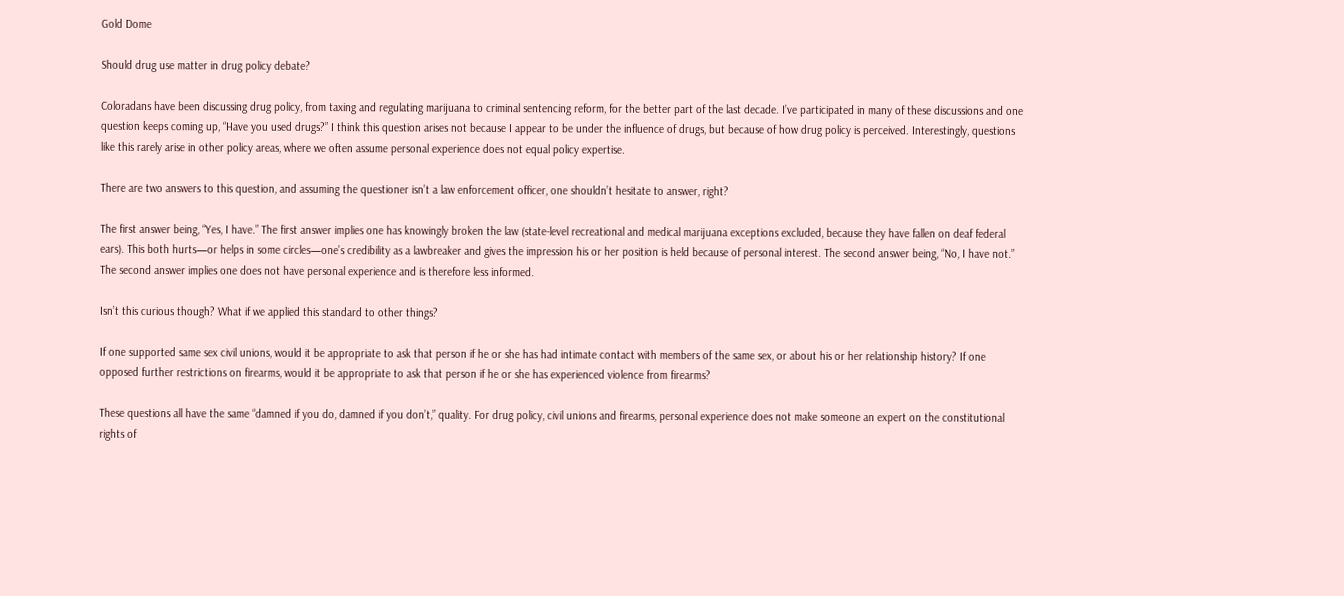Gold Dome

Should drug use matter in drug policy debate?

Coloradans have been discussing drug policy, from taxing and regulating marijuana to criminal sentencing reform, for the better part of the last decade. I’ve participated in many of these discussions and one question keeps coming up, “Have you used drugs?” I think this question arises not because I appear to be under the influence of drugs, but because of how drug policy is perceived. Interestingly, questions like this rarely arise in other policy areas, where we often assume personal experience does not equal policy expertise.

There are two answers to this question, and assuming the questioner isn’t a law enforcement officer, one shouldn’t hesitate to answer, right?

The first answer being, “Yes, I have.” The first answer implies one has knowingly broken the law (state-level recreational and medical marijuana exceptions excluded, because they have fallen on deaf federal ears). This both hurts—or helps in some circles—one’s credibility as a lawbreaker and gives the impression his or her position is held because of personal interest. The second answer being, “No, I have not.” The second answer implies one does not have personal experience and is therefore less informed.

Isn’t this curious though? What if we applied this standard to other things?

If one supported same sex civil unions, would it be appropriate to ask that person if he or she has had intimate contact with members of the same sex, or about his or her relationship history? If one opposed further restrictions on firearms, would it be appropriate to ask that person if he or she has experienced violence from firearms?

These questions all have the same “damned if you do, damned if you don’t,” quality. For drug policy, civil unions and firearms, personal experience does not make someone an expert on the constitutional rights of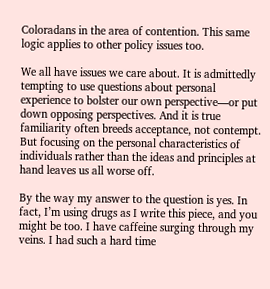Coloradans in the area of contention. This same logic applies to other policy issues too.

We all have issues we care about. It is admittedly tempting to use questions about personal experience to bolster our own perspective—or put down opposing perspectives. And it is true familiarity often breeds acceptance, not contempt. But focusing on the personal characteristics of individuals rather than the ideas and principles at hand leaves us all worse off.

By the way my answer to the question is yes. In fact, I’m using drugs as I write this piece, and you might be too. I have caffeine surging through my veins. I had such a hard time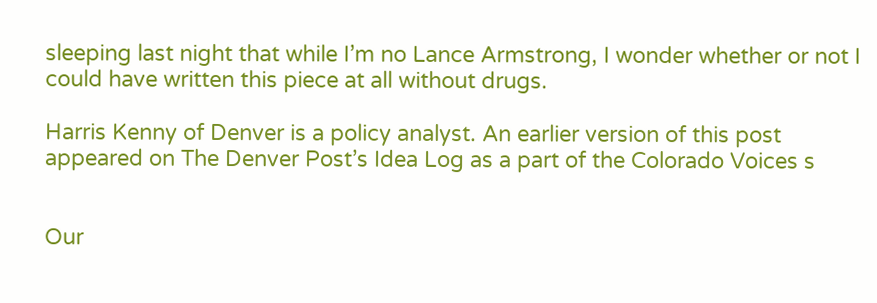sleeping last night that while I’m no Lance Armstrong, I wonder whether or not I could have written this piece at all without drugs.

Harris Kenny of Denver is a policy analyst. An earlier version of this post appeared on The Denver Post’s Idea Log as a part of the Colorado Voices s


Our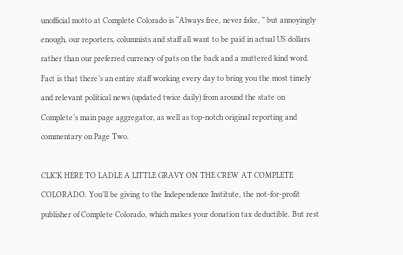unofficial motto at Complete Colorado is “Always free, never fake, ” but annoyingly enough, our reporters, columnists and staff all want to be paid in actual US dollars rather than our preferred currency of pats on the back and a muttered kind word. Fact is that there’s an entire staff working every day to bring you the most timely and relevant political news (updated twice daily) from around the state on Complete’s main page aggregator, as well as top-notch original reporting and commentary on Page Two.

CLICK HERE TO LADLE A LITTLE GRAVY ON THE CREW AT COMPLETE COLORADO. You’ll be giving to the Independence Institute, the not-for-profit publisher of Complete Colorado, which makes your donation tax deductible. But rest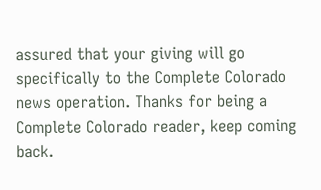assured that your giving will go specifically to the Complete Colorado news operation. Thanks for being a Complete Colorado reader, keep coming back.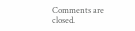Comments are closed.